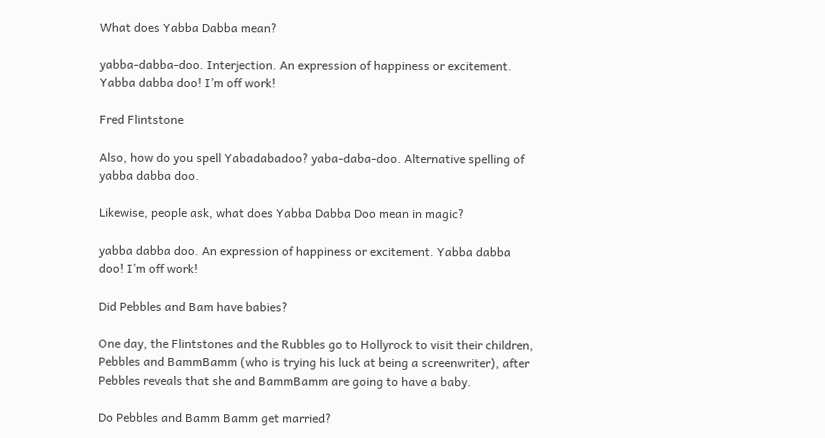What does Yabba Dabba mean?

yabba-dabba-doo. Interjection. An expression of happiness or excitement. Yabba dabba doo! I’m off work!

Fred Flintstone

Also, how do you spell Yabadabadoo? yaba-daba-doo. Alternative spelling of yabba dabba doo.

Likewise, people ask, what does Yabba Dabba Doo mean in magic?

yabba dabba doo. An expression of happiness or excitement. Yabba dabba doo! I’m off work!

Did Pebbles and Bam have babies?

One day, the Flintstones and the Rubbles go to Hollyrock to visit their children, Pebbles and BammBamm (who is trying his luck at being a screenwriter), after Pebbles reveals that she and BammBamm are going to have a baby.

Do Pebbles and Bamm Bamm get married?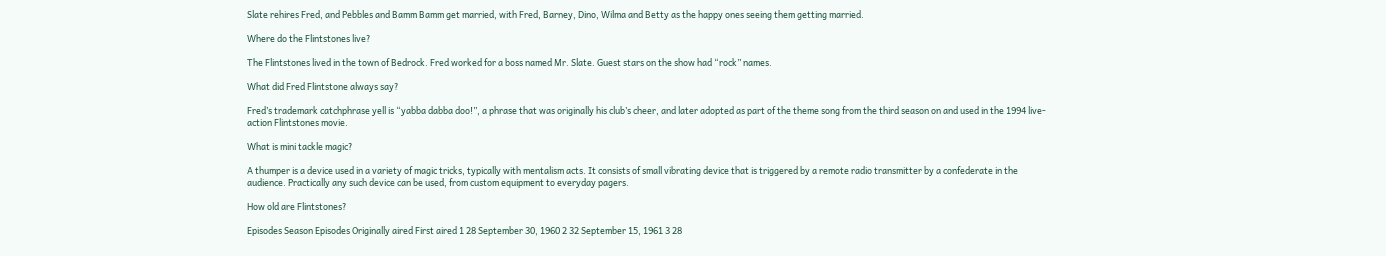Slate rehires Fred, and Pebbles and Bamm Bamm get married, with Fred, Barney, Dino, Wilma and Betty as the happy ones seeing them getting married.

Where do the Flintstones live?

The Flintstones lived in the town of Bedrock. Fred worked for a boss named Mr. Slate. Guest stars on the show had “rock” names.

What did Fred Flintstone always say?

Fred’s trademark catchphrase yell is “yabba dabba doo!”, a phrase that was originally his club’s cheer, and later adopted as part of the theme song from the third season on and used in the 1994 live-action Flintstones movie.

What is mini tackle magic?

A thumper is a device used in a variety of magic tricks, typically with mentalism acts. It consists of small vibrating device that is triggered by a remote radio transmitter by a confederate in the audience. Practically any such device can be used, from custom equipment to everyday pagers.

How old are Flintstones?

Episodes Season Episodes Originally aired First aired 1 28 September 30, 1960 2 32 September 15, 1961 3 28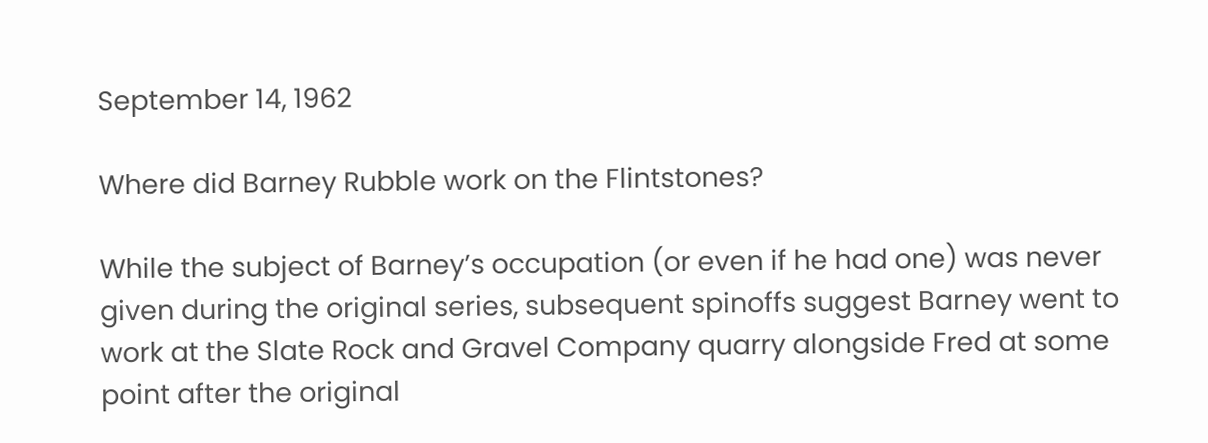September 14, 1962

Where did Barney Rubble work on the Flintstones?

While the subject of Barney’s occupation (or even if he had one) was never given during the original series, subsequent spinoffs suggest Barney went to work at the Slate Rock and Gravel Company quarry alongside Fred at some point after the original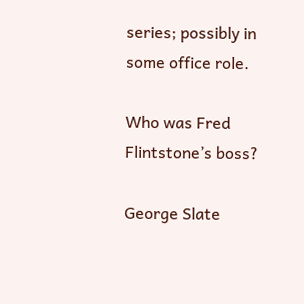series; possibly in some office role.

Who was Fred Flintstone’s boss?

George Slate